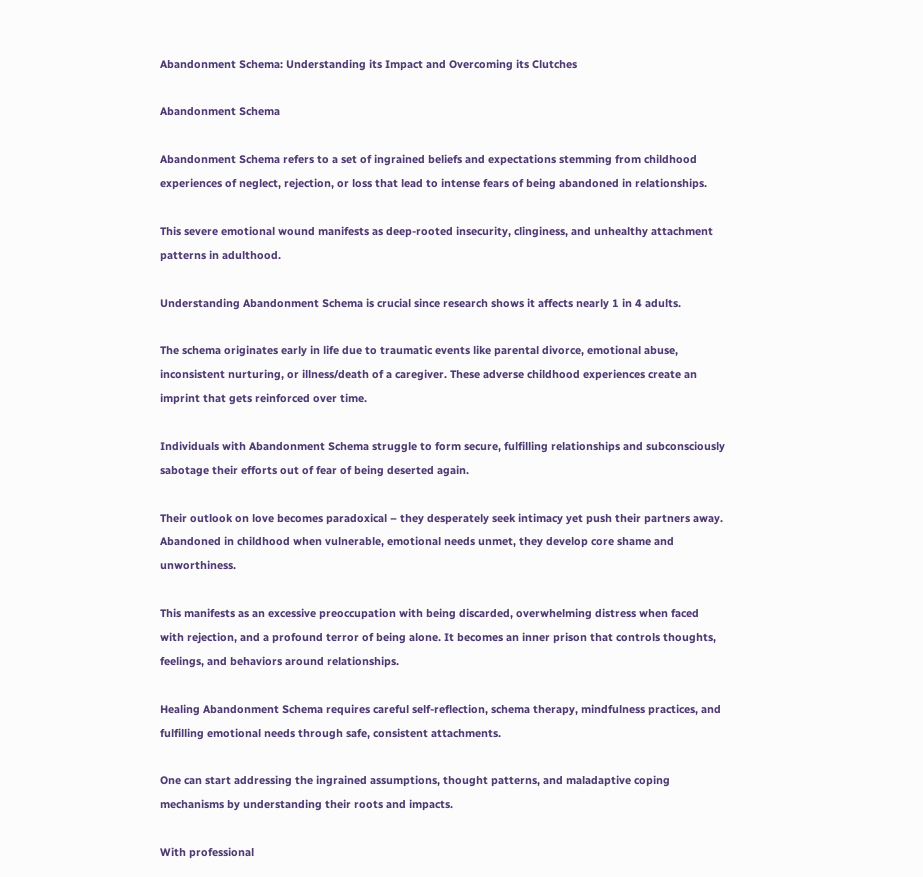Abandonment Schema: Understanding its Impact and Overcoming its Clutches

Abandonment Schema

Abandonment Schema refers to a set of ingrained beliefs and expectations stemming from childhood experiences of neglect, rejection, or loss that lead to intense fears of being abandoned in relationships.

This severe emotional wound manifests as deep-rooted insecurity, clinginess, and unhealthy attachment patterns in adulthood.

Understanding Abandonment Schema is crucial since research shows it affects nearly 1 in 4 adults.

The schema originates early in life due to traumatic events like parental divorce, emotional abuse, inconsistent nurturing, or illness/death of a caregiver. These adverse childhood experiences create an imprint that gets reinforced over time.

Individuals with Abandonment Schema struggle to form secure, fulfilling relationships and subconsciously sabotage their efforts out of fear of being deserted again.

Their outlook on love becomes paradoxical – they desperately seek intimacy yet push their partners away. Abandoned in childhood when vulnerable, emotional needs unmet, they develop core shame and unworthiness.

This manifests as an excessive preoccupation with being discarded, overwhelming distress when faced with rejection, and a profound terror of being alone. It becomes an inner prison that controls thoughts, feelings, and behaviors around relationships.

Healing Abandonment Schema requires careful self-reflection, schema therapy, mindfulness practices, and fulfilling emotional needs through safe, consistent attachments.

One can start addressing the ingrained assumptions, thought patterns, and maladaptive coping mechanisms by understanding their roots and impacts.

With professional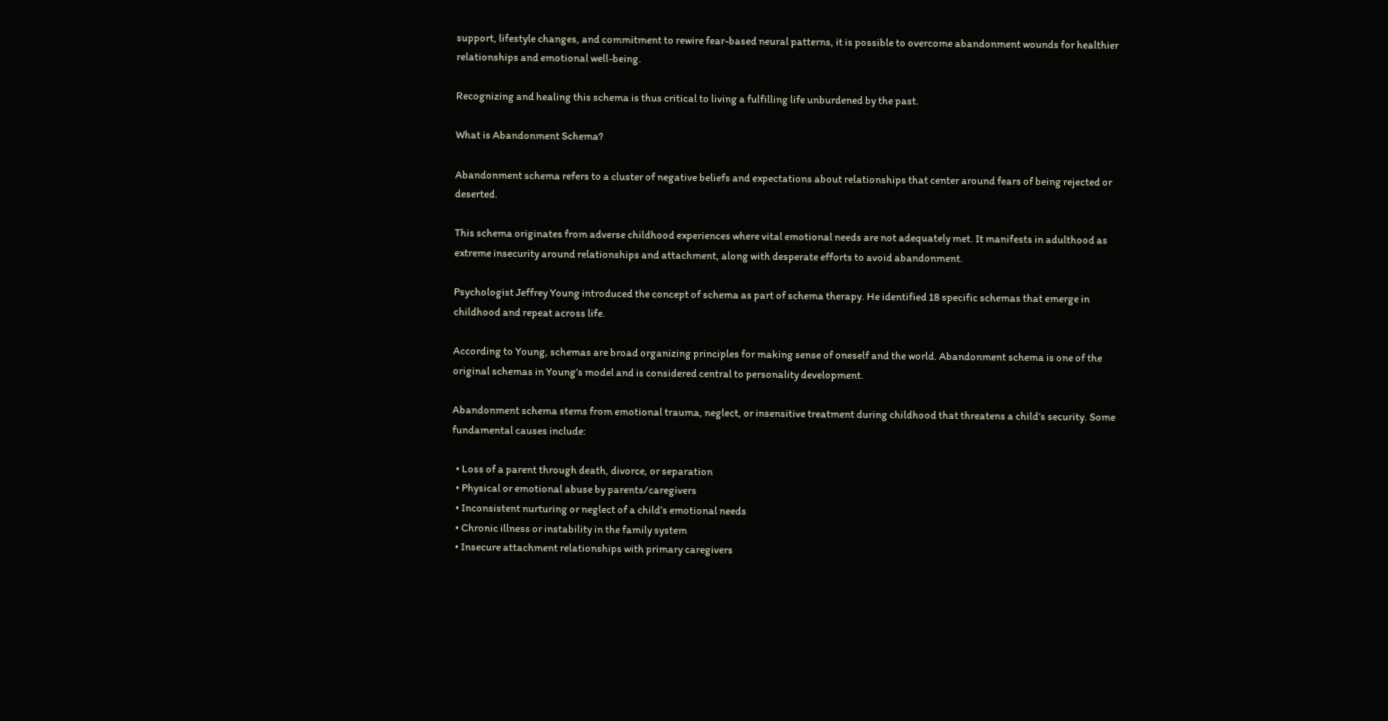support, lifestyle changes, and commitment to rewire fear-based neural patterns, it is possible to overcome abandonment wounds for healthier relationships and emotional well-being.

Recognizing and healing this schema is thus critical to living a fulfilling life unburdened by the past.

What is Abandonment Schema?

Abandonment schema refers to a cluster of negative beliefs and expectations about relationships that center around fears of being rejected or deserted.

This schema originates from adverse childhood experiences where vital emotional needs are not adequately met. It manifests in adulthood as extreme insecurity around relationships and attachment, along with desperate efforts to avoid abandonment.

Psychologist Jeffrey Young introduced the concept of schema as part of schema therapy. He identified 18 specific schemas that emerge in childhood and repeat across life.

According to Young, schemas are broad organizing principles for making sense of oneself and the world. Abandonment schema is one of the original schemas in Young’s model and is considered central to personality development.

Abandonment schema stems from emotional trauma, neglect, or insensitive treatment during childhood that threatens a child’s security. Some fundamental causes include:

  • Loss of a parent through death, divorce, or separation
  • Physical or emotional abuse by parents/caregivers
  • Inconsistent nurturing or neglect of a child’s emotional needs
  • Chronic illness or instability in the family system
  • Insecure attachment relationships with primary caregivers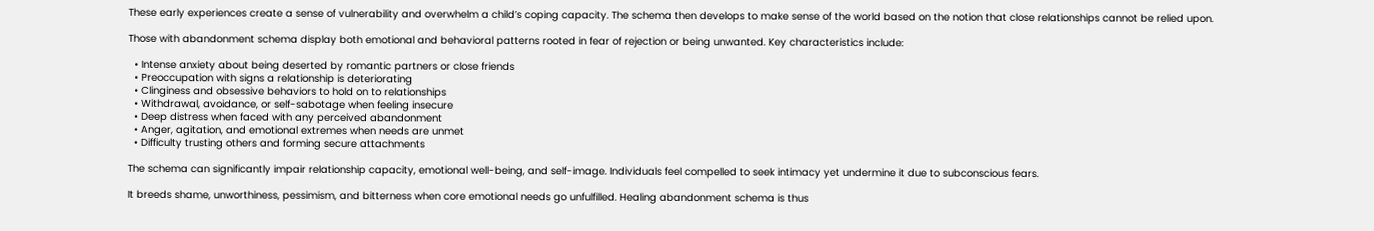These early experiences create a sense of vulnerability and overwhelm a child’s coping capacity. The schema then develops to make sense of the world based on the notion that close relationships cannot be relied upon.

Those with abandonment schema display both emotional and behavioral patterns rooted in fear of rejection or being unwanted. Key characteristics include:

  • Intense anxiety about being deserted by romantic partners or close friends
  • Preoccupation with signs a relationship is deteriorating
  • Clinginess and obsessive behaviors to hold on to relationships
  • Withdrawal, avoidance, or self-sabotage when feeling insecure
  • Deep distress when faced with any perceived abandonment
  • Anger, agitation, and emotional extremes when needs are unmet
  • Difficulty trusting others and forming secure attachments

The schema can significantly impair relationship capacity, emotional well-being, and self-image. Individuals feel compelled to seek intimacy yet undermine it due to subconscious fears.

It breeds shame, unworthiness, pessimism, and bitterness when core emotional needs go unfulfilled. Healing abandonment schema is thus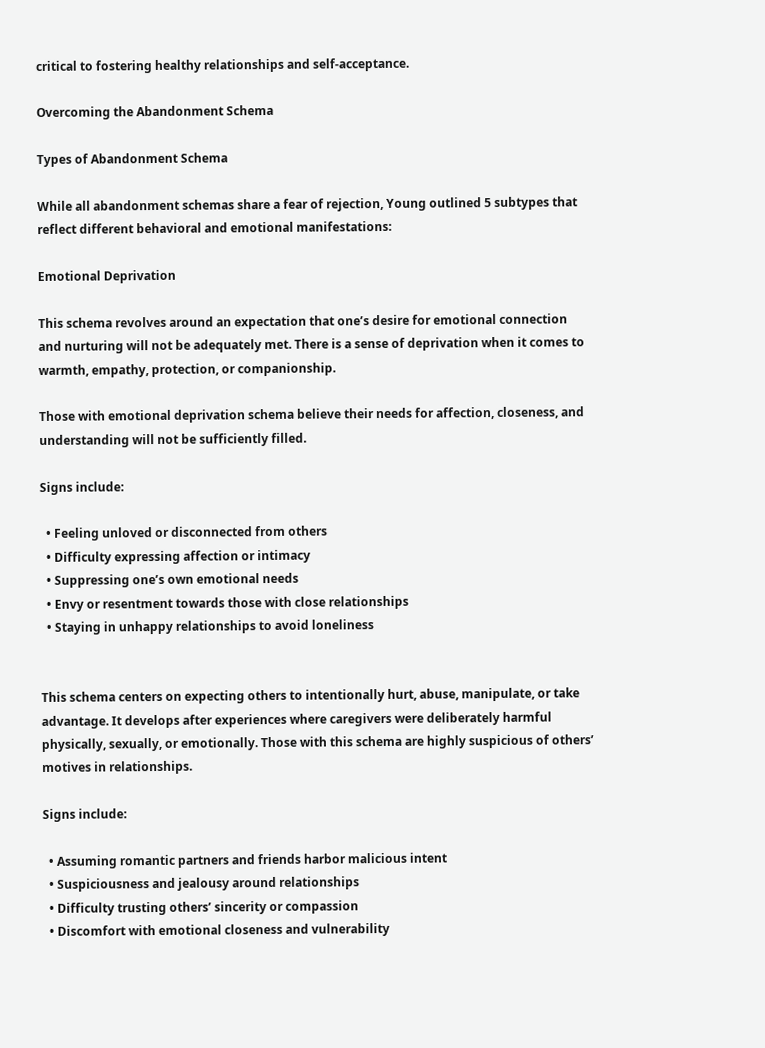critical to fostering healthy relationships and self-acceptance.

Overcoming the Abandonment Schema

Types of Abandonment Schema

While all abandonment schemas share a fear of rejection, Young outlined 5 subtypes that reflect different behavioral and emotional manifestations:

Emotional Deprivation

This schema revolves around an expectation that one’s desire for emotional connection and nurturing will not be adequately met. There is a sense of deprivation when it comes to warmth, empathy, protection, or companionship.

Those with emotional deprivation schema believe their needs for affection, closeness, and understanding will not be sufficiently filled.

Signs include:

  • Feeling unloved or disconnected from others
  • Difficulty expressing affection or intimacy
  • Suppressing one’s own emotional needs
  • Envy or resentment towards those with close relationships
  • Staying in unhappy relationships to avoid loneliness


This schema centers on expecting others to intentionally hurt, abuse, manipulate, or take advantage. It develops after experiences where caregivers were deliberately harmful physically, sexually, or emotionally. Those with this schema are highly suspicious of others’ motives in relationships.

Signs include:

  • Assuming romantic partners and friends harbor malicious intent
  • Suspiciousness and jealousy around relationships
  • Difficulty trusting others’ sincerity or compassion
  • Discomfort with emotional closeness and vulnerability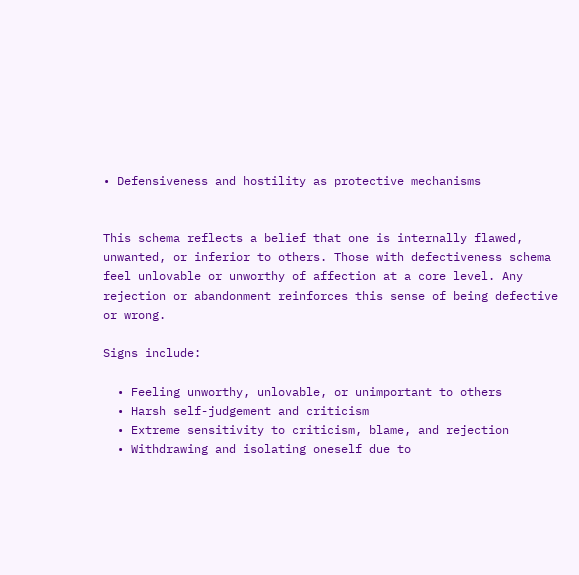• Defensiveness and hostility as protective mechanisms


This schema reflects a belief that one is internally flawed, unwanted, or inferior to others. Those with defectiveness schema feel unlovable or unworthy of affection at a core level. Any rejection or abandonment reinforces this sense of being defective or wrong.

Signs include:

  • Feeling unworthy, unlovable, or unimportant to others
  • Harsh self-judgement and criticism
  • Extreme sensitivity to criticism, blame, and rejection
  • Withdrawing and isolating oneself due to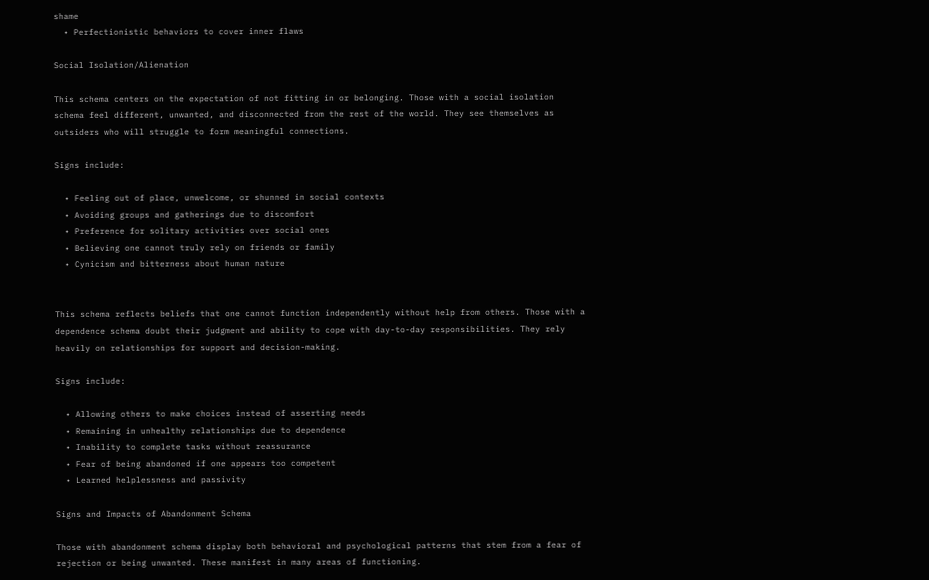shame
  • Perfectionistic behaviors to cover inner flaws

Social Isolation/Alienation

This schema centers on the expectation of not fitting in or belonging. Those with a social isolation schema feel different, unwanted, and disconnected from the rest of the world. They see themselves as outsiders who will struggle to form meaningful connections.

Signs include:

  • Feeling out of place, unwelcome, or shunned in social contexts
  • Avoiding groups and gatherings due to discomfort
  • Preference for solitary activities over social ones
  • Believing one cannot truly rely on friends or family
  • Cynicism and bitterness about human nature


This schema reflects beliefs that one cannot function independently without help from others. Those with a dependence schema doubt their judgment and ability to cope with day-to-day responsibilities. They rely heavily on relationships for support and decision-making.

Signs include:

  • Allowing others to make choices instead of asserting needs
  • Remaining in unhealthy relationships due to dependence
  • Inability to complete tasks without reassurance
  • Fear of being abandoned if one appears too competent
  • Learned helplessness and passivity

Signs and Impacts of Abandonment Schema

Those with abandonment schema display both behavioral and psychological patterns that stem from a fear of rejection or being unwanted. These manifest in many areas of functioning.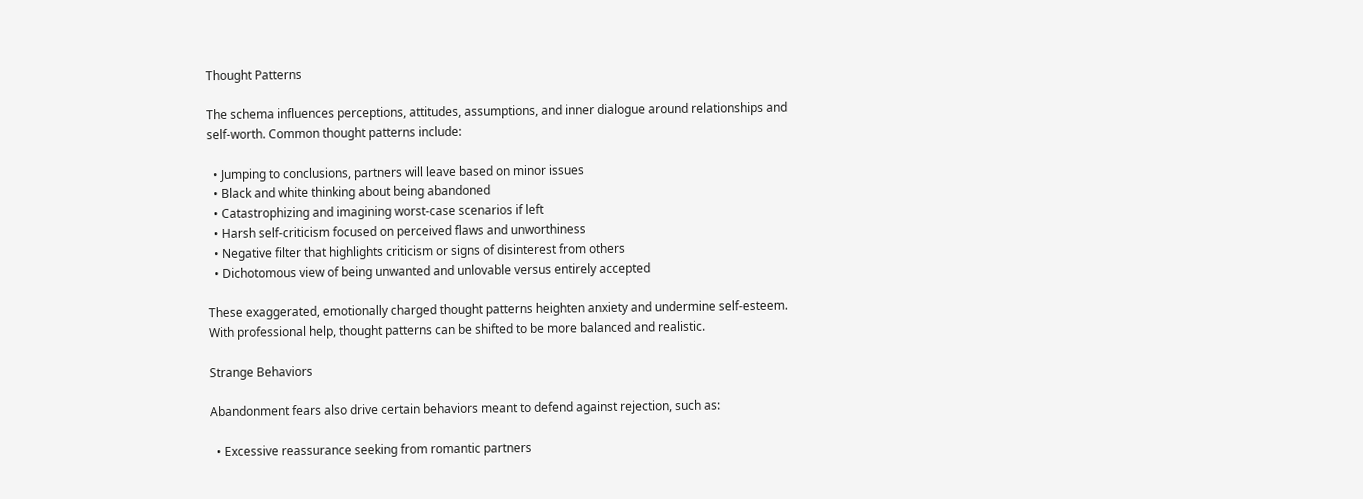Thought Patterns

The schema influences perceptions, attitudes, assumptions, and inner dialogue around relationships and self-worth. Common thought patterns include:

  • Jumping to conclusions, partners will leave based on minor issues
  • Black and white thinking about being abandoned
  • Catastrophizing and imagining worst-case scenarios if left
  • Harsh self-criticism focused on perceived flaws and unworthiness
  • Negative filter that highlights criticism or signs of disinterest from others
  • Dichotomous view of being unwanted and unlovable versus entirely accepted

These exaggerated, emotionally charged thought patterns heighten anxiety and undermine self-esteem. With professional help, thought patterns can be shifted to be more balanced and realistic.

Strange Behaviors

Abandonment fears also drive certain behaviors meant to defend against rejection, such as:

  • Excessive reassurance seeking from romantic partners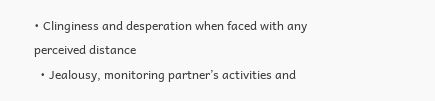• Clinginess and desperation when faced with any perceived distance
  • Jealousy, monitoring partner’s activities and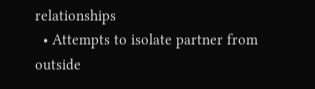relationships
  • Attempts to isolate partner from outside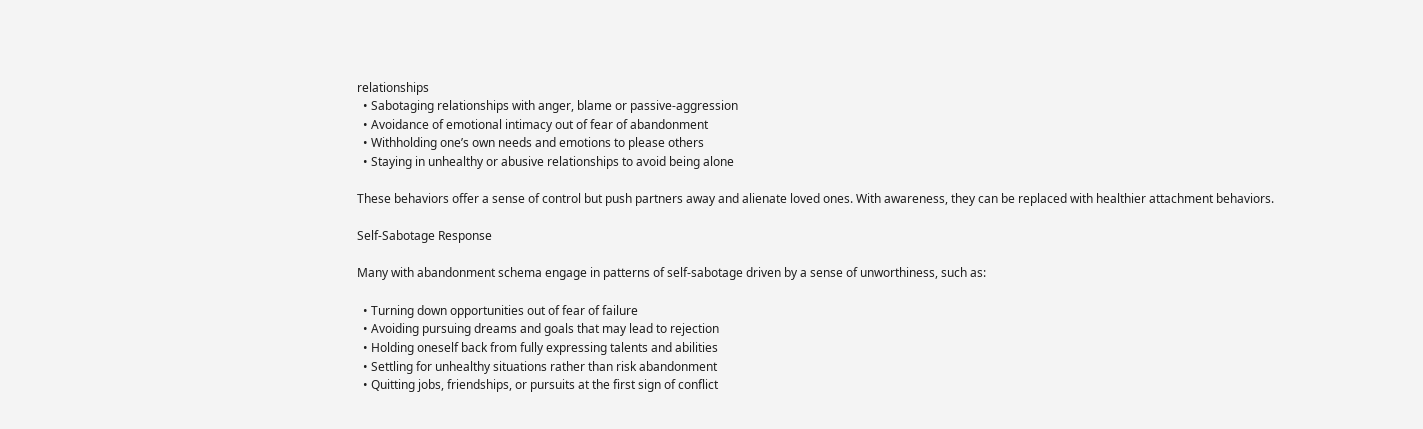relationships
  • Sabotaging relationships with anger, blame or passive-aggression
  • Avoidance of emotional intimacy out of fear of abandonment
  • Withholding one’s own needs and emotions to please others
  • Staying in unhealthy or abusive relationships to avoid being alone

These behaviors offer a sense of control but push partners away and alienate loved ones. With awareness, they can be replaced with healthier attachment behaviors.

Self-Sabotage Response

Many with abandonment schema engage in patterns of self-sabotage driven by a sense of unworthiness, such as:

  • Turning down opportunities out of fear of failure
  • Avoiding pursuing dreams and goals that may lead to rejection
  • Holding oneself back from fully expressing talents and abilities
  • Settling for unhealthy situations rather than risk abandonment
  • Quitting jobs, friendships, or pursuits at the first sign of conflict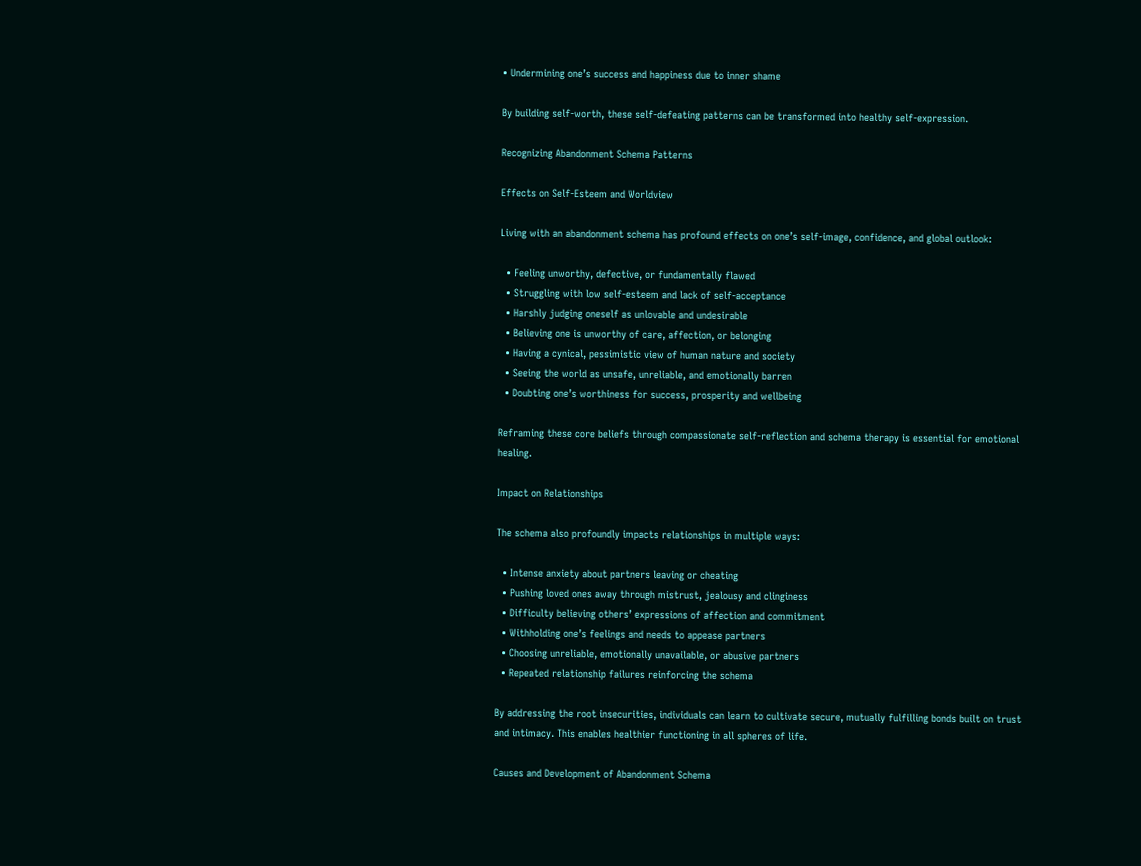• Undermining one’s success and happiness due to inner shame

By building self-worth, these self-defeating patterns can be transformed into healthy self-expression.

Recognizing Abandonment Schema Patterns

Effects on Self-Esteem and Worldview

Living with an abandonment schema has profound effects on one’s self-image, confidence, and global outlook:

  • Feeling unworthy, defective, or fundamentally flawed
  • Struggling with low self-esteem and lack of self-acceptance
  • Harshly judging oneself as unlovable and undesirable
  • Believing one is unworthy of care, affection, or belonging
  • Having a cynical, pessimistic view of human nature and society
  • Seeing the world as unsafe, unreliable, and emotionally barren
  • Doubting one’s worthiness for success, prosperity and wellbeing

Reframing these core beliefs through compassionate self-reflection and schema therapy is essential for emotional healing.

Impact on Relationships

The schema also profoundly impacts relationships in multiple ways:

  • Intense anxiety about partners leaving or cheating
  • Pushing loved ones away through mistrust, jealousy and clinginess
  • Difficulty believing others’ expressions of affection and commitment
  • Withholding one’s feelings and needs to appease partners
  • Choosing unreliable, emotionally unavailable, or abusive partners
  • Repeated relationship failures reinforcing the schema

By addressing the root insecurities, individuals can learn to cultivate secure, mutually fulfilling bonds built on trust and intimacy. This enables healthier functioning in all spheres of life.

Causes and Development of Abandonment Schema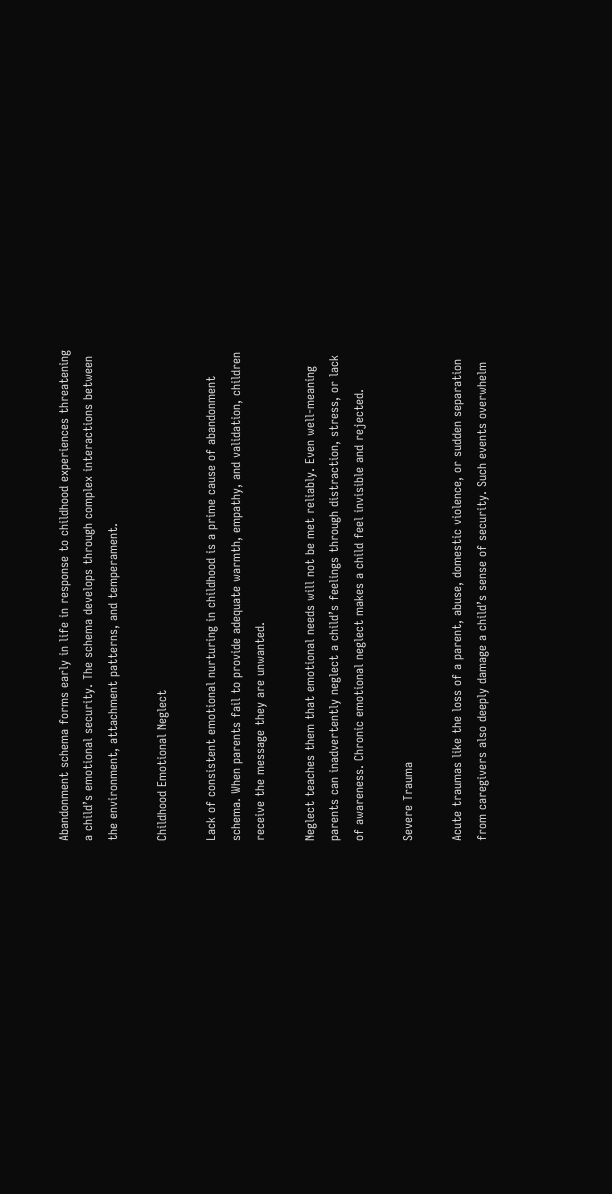Abandonment schema forms early in life in response to childhood experiences threatening a child’s emotional security. The schema develops through complex interactions between the environment, attachment patterns, and temperament.

Childhood Emotional Neglect

Lack of consistent emotional nurturing in childhood is a prime cause of abandonment schema. When parents fail to provide adequate warmth, empathy, and validation, children receive the message they are unwanted.

Neglect teaches them that emotional needs will not be met reliably. Even well-meaning parents can inadvertently neglect a child’s feelings through distraction, stress, or lack of awareness. Chronic emotional neglect makes a child feel invisible and rejected.

Severe Trauma

Acute traumas like the loss of a parent, abuse, domestic violence, or sudden separation from caregivers also deeply damage a child’s sense of security. Such events overwhelm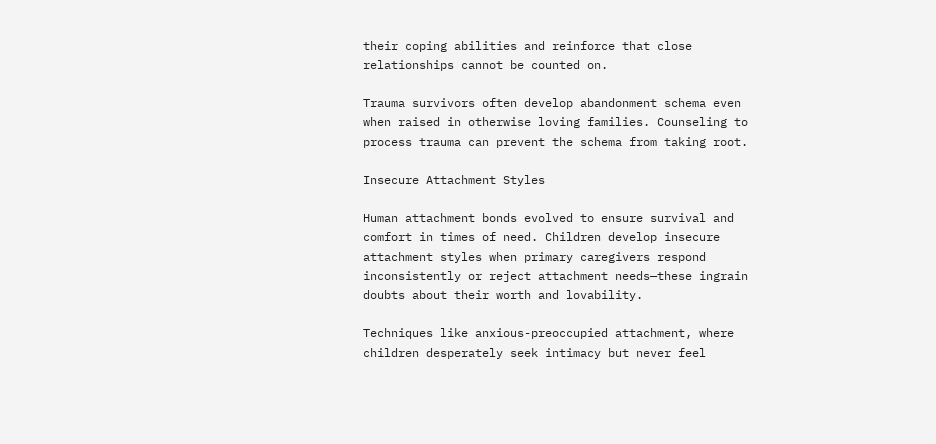their coping abilities and reinforce that close relationships cannot be counted on.

Trauma survivors often develop abandonment schema even when raised in otherwise loving families. Counseling to process trauma can prevent the schema from taking root.

Insecure Attachment Styles

Human attachment bonds evolved to ensure survival and comfort in times of need. Children develop insecure attachment styles when primary caregivers respond inconsistently or reject attachment needs—these ingrain doubts about their worth and lovability.

Techniques like anxious-preoccupied attachment, where children desperately seek intimacy but never feel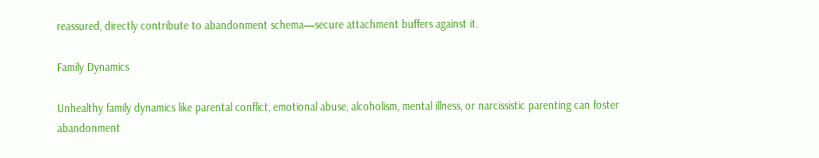reassured, directly contribute to abandonment schema—secure attachment buffers against it.

Family Dynamics

Unhealthy family dynamics like parental conflict, emotional abuse, alcoholism, mental illness, or narcissistic parenting can foster abandonment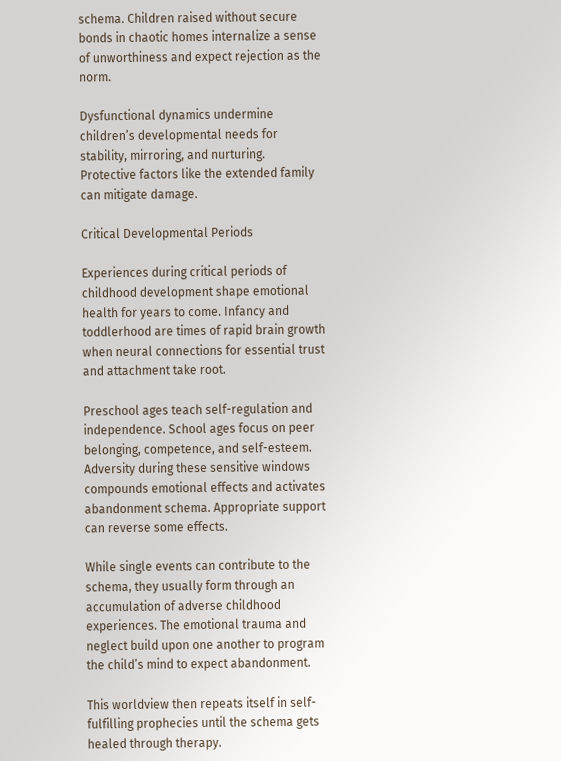schema. Children raised without secure bonds in chaotic homes internalize a sense of unworthiness and expect rejection as the norm.

Dysfunctional dynamics undermine children’s developmental needs for stability, mirroring, and nurturing. Protective factors like the extended family can mitigate damage.

Critical Developmental Periods

Experiences during critical periods of childhood development shape emotional health for years to come. Infancy and toddlerhood are times of rapid brain growth when neural connections for essential trust and attachment take root.

Preschool ages teach self-regulation and independence. School ages focus on peer belonging, competence, and self-esteem. Adversity during these sensitive windows compounds emotional effects and activates abandonment schema. Appropriate support can reverse some effects.

While single events can contribute to the schema, they usually form through an accumulation of adverse childhood experiences. The emotional trauma and neglect build upon one another to program the child’s mind to expect abandonment.

This worldview then repeats itself in self-fulfilling prophecies until the schema gets healed through therapy.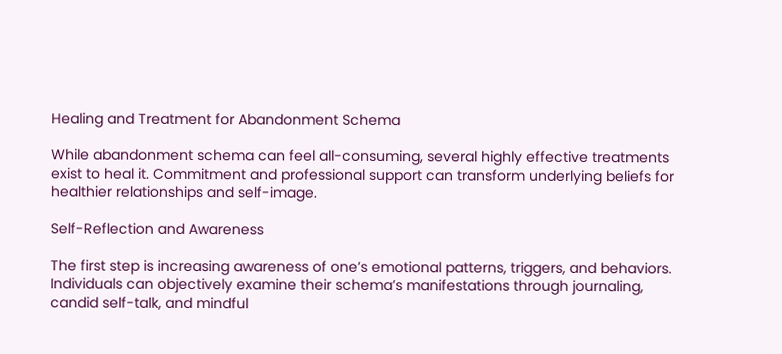Healing and Treatment for Abandonment Schema

While abandonment schema can feel all-consuming, several highly effective treatments exist to heal it. Commitment and professional support can transform underlying beliefs for healthier relationships and self-image.

Self-Reflection and Awareness

The first step is increasing awareness of one’s emotional patterns, triggers, and behaviors. Individuals can objectively examine their schema’s manifestations through journaling, candid self-talk, and mindful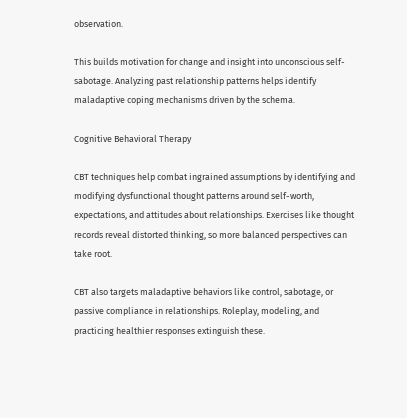observation.

This builds motivation for change and insight into unconscious self-sabotage. Analyzing past relationship patterns helps identify maladaptive coping mechanisms driven by the schema.

Cognitive Behavioral Therapy

CBT techniques help combat ingrained assumptions by identifying and modifying dysfunctional thought patterns around self-worth, expectations, and attitudes about relationships. Exercises like thought records reveal distorted thinking, so more balanced perspectives can take root.

CBT also targets maladaptive behaviors like control, sabotage, or passive compliance in relationships. Roleplay, modeling, and practicing healthier responses extinguish these.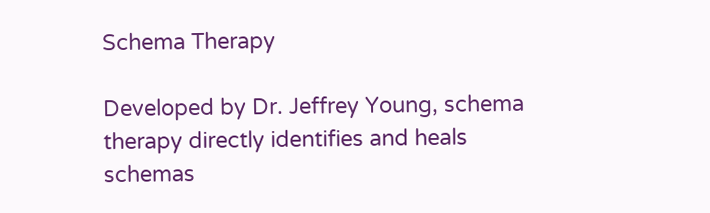Schema Therapy

Developed by Dr. Jeffrey Young, schema therapy directly identifies and heals schemas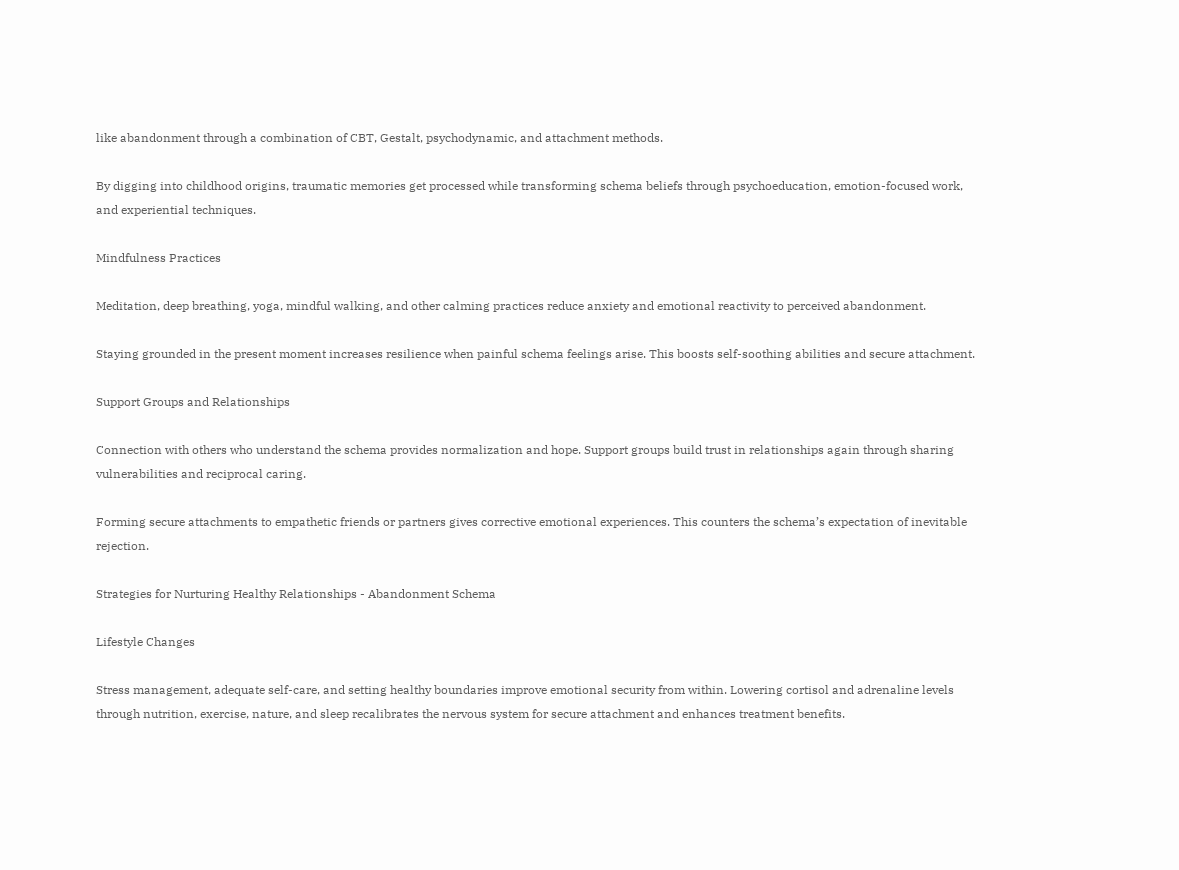like abandonment through a combination of CBT, Gestalt, psychodynamic, and attachment methods.

By digging into childhood origins, traumatic memories get processed while transforming schema beliefs through psychoeducation, emotion-focused work, and experiential techniques.

Mindfulness Practices

Meditation, deep breathing, yoga, mindful walking, and other calming practices reduce anxiety and emotional reactivity to perceived abandonment.

Staying grounded in the present moment increases resilience when painful schema feelings arise. This boosts self-soothing abilities and secure attachment.

Support Groups and Relationships

Connection with others who understand the schema provides normalization and hope. Support groups build trust in relationships again through sharing vulnerabilities and reciprocal caring.

Forming secure attachments to empathetic friends or partners gives corrective emotional experiences. This counters the schema’s expectation of inevitable rejection.

Strategies for Nurturing Healthy Relationships - Abandonment Schema

Lifestyle Changes

Stress management, adequate self-care, and setting healthy boundaries improve emotional security from within. Lowering cortisol and adrenaline levels through nutrition, exercise, nature, and sleep recalibrates the nervous system for secure attachment and enhances treatment benefits.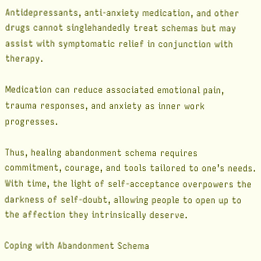Antidepressants, anti-anxiety medication, and other drugs cannot singlehandedly treat schemas but may assist with symptomatic relief in conjunction with therapy.

Medication can reduce associated emotional pain, trauma responses, and anxiety as inner work progresses.

Thus, healing abandonment schema requires commitment, courage, and tools tailored to one’s needs. With time, the light of self-acceptance overpowers the darkness of self-doubt, allowing people to open up to the affection they intrinsically deserve.

Coping with Abandonment Schema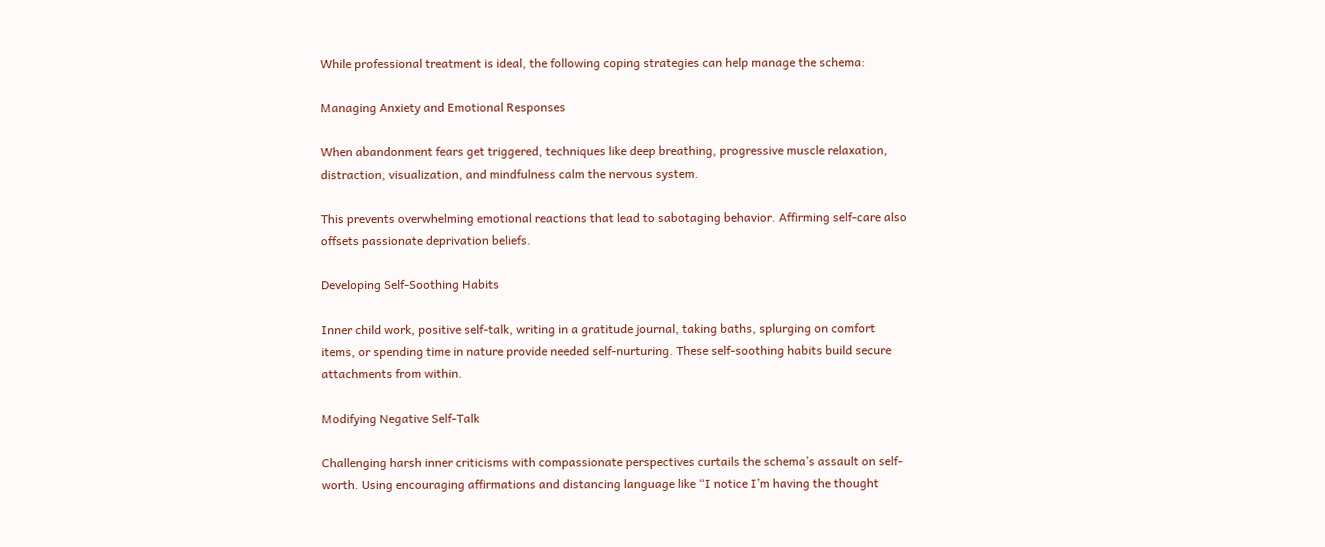While professional treatment is ideal, the following coping strategies can help manage the schema:

Managing Anxiety and Emotional Responses

When abandonment fears get triggered, techniques like deep breathing, progressive muscle relaxation, distraction, visualization, and mindfulness calm the nervous system.

This prevents overwhelming emotional reactions that lead to sabotaging behavior. Affirming self-care also offsets passionate deprivation beliefs.

Developing Self-Soothing Habits

Inner child work, positive self-talk, writing in a gratitude journal, taking baths, splurging on comfort items, or spending time in nature provide needed self-nurturing. These self-soothing habits build secure attachments from within.

Modifying Negative Self-Talk

Challenging harsh inner criticisms with compassionate perspectives curtails the schema’s assault on self-worth. Using encouraging affirmations and distancing language like “I notice I’m having the thought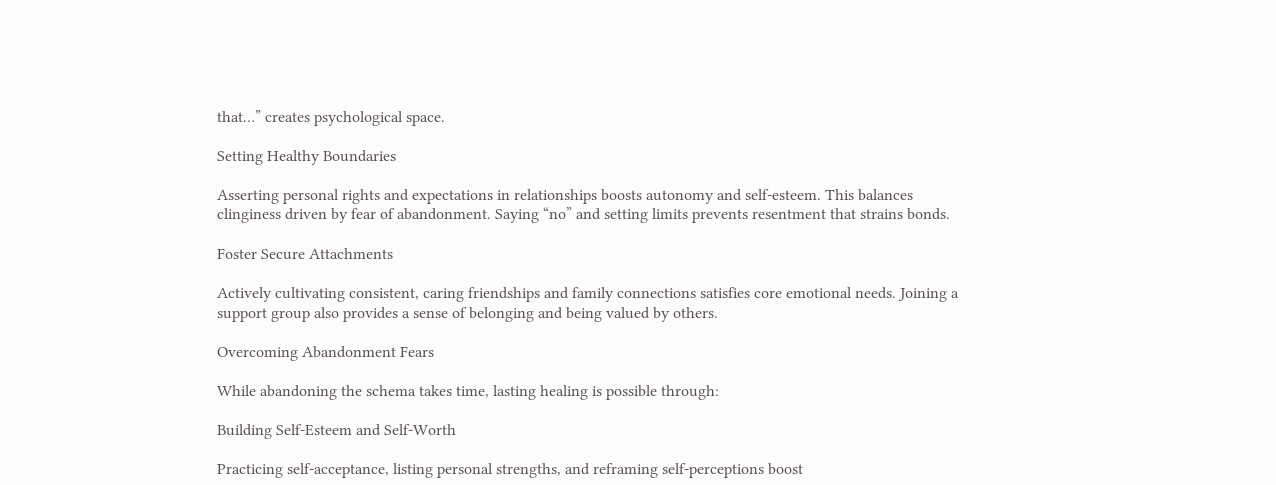that…” creates psychological space.

Setting Healthy Boundaries

Asserting personal rights and expectations in relationships boosts autonomy and self-esteem. This balances clinginess driven by fear of abandonment. Saying “no” and setting limits prevents resentment that strains bonds.

Foster Secure Attachments

Actively cultivating consistent, caring friendships and family connections satisfies core emotional needs. Joining a support group also provides a sense of belonging and being valued by others.

Overcoming Abandonment Fears

While abandoning the schema takes time, lasting healing is possible through:

Building Self-Esteem and Self-Worth

Practicing self-acceptance, listing personal strengths, and reframing self-perceptions boost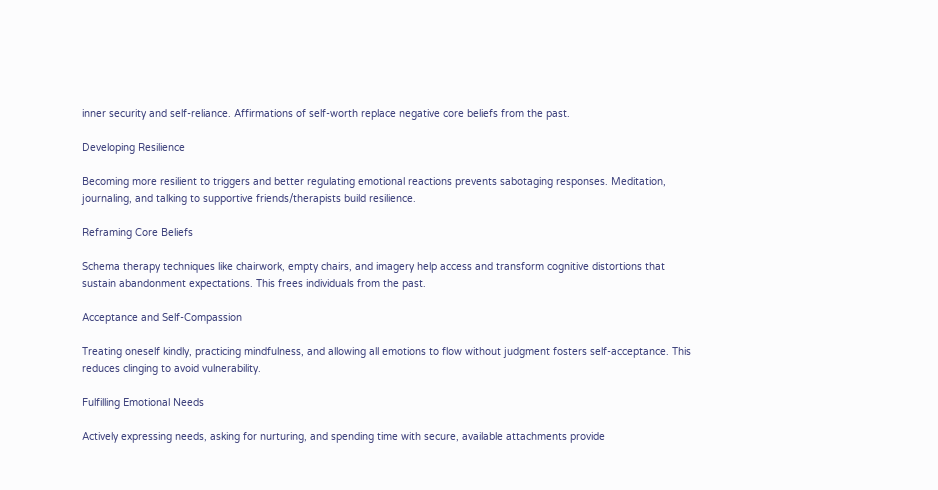inner security and self-reliance. Affirmations of self-worth replace negative core beliefs from the past.

Developing Resilience

Becoming more resilient to triggers and better regulating emotional reactions prevents sabotaging responses. Meditation, journaling, and talking to supportive friends/therapists build resilience.

Reframing Core Beliefs

Schema therapy techniques like chairwork, empty chairs, and imagery help access and transform cognitive distortions that sustain abandonment expectations. This frees individuals from the past.

Acceptance and Self-Compassion

Treating oneself kindly, practicing mindfulness, and allowing all emotions to flow without judgment fosters self-acceptance. This reduces clinging to avoid vulnerability.

Fulfilling Emotional Needs

Actively expressing needs, asking for nurturing, and spending time with secure, available attachments provide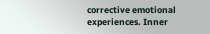corrective emotional experiences. Inner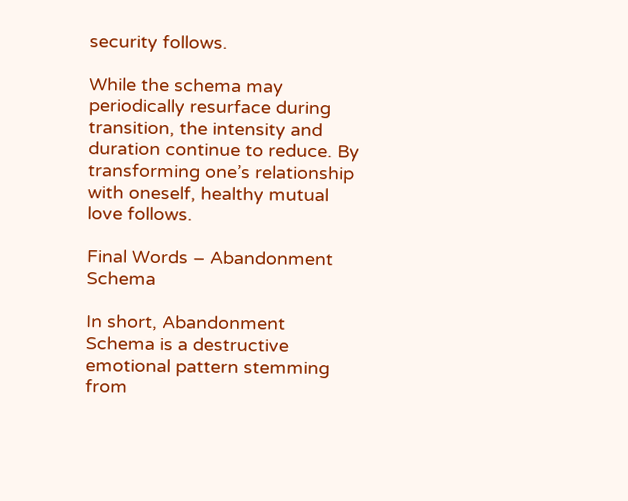security follows.

While the schema may periodically resurface during transition, the intensity and duration continue to reduce. By transforming one’s relationship with oneself, healthy mutual love follows.

Final Words – Abandonment Schema

In short, Abandonment Schema is a destructive emotional pattern stemming from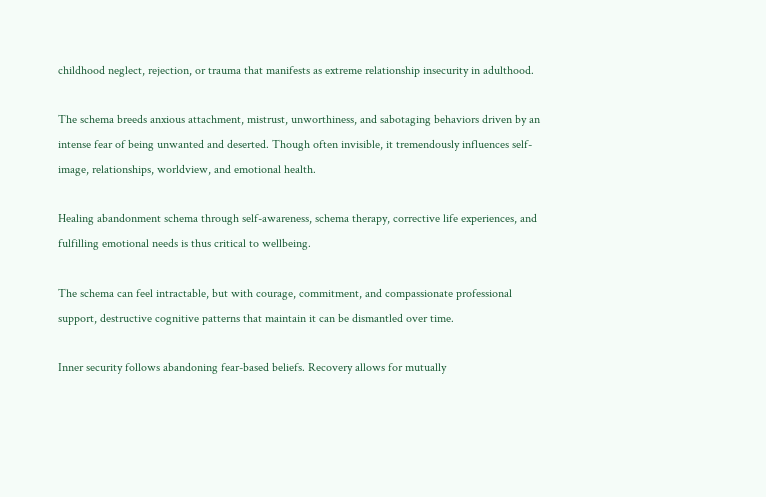childhood neglect, rejection, or trauma that manifests as extreme relationship insecurity in adulthood.

The schema breeds anxious attachment, mistrust, unworthiness, and sabotaging behaviors driven by an intense fear of being unwanted and deserted. Though often invisible, it tremendously influences self-image, relationships, worldview, and emotional health.

Healing abandonment schema through self-awareness, schema therapy, corrective life experiences, and fulfilling emotional needs is thus critical to wellbeing.

The schema can feel intractable, but with courage, commitment, and compassionate professional support, destructive cognitive patterns that maintain it can be dismantled over time.

Inner security follows abandoning fear-based beliefs. Recovery allows for mutually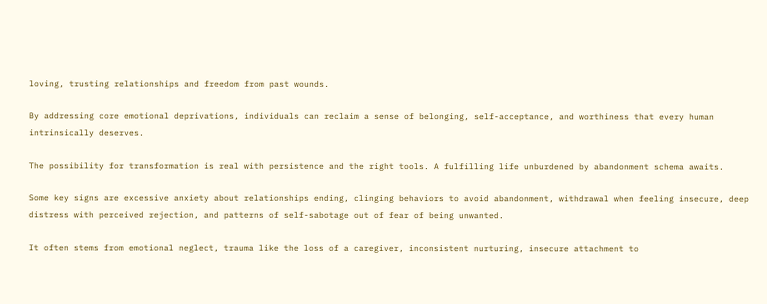loving, trusting relationships and freedom from past wounds.

By addressing core emotional deprivations, individuals can reclaim a sense of belonging, self-acceptance, and worthiness that every human intrinsically deserves.

The possibility for transformation is real with persistence and the right tools. A fulfilling life unburdened by abandonment schema awaits.

Some key signs are excessive anxiety about relationships ending, clinging behaviors to avoid abandonment, withdrawal when feeling insecure, deep distress with perceived rejection, and patterns of self-sabotage out of fear of being unwanted.

It often stems from emotional neglect, trauma like the loss of a caregiver, inconsistent nurturing, insecure attachment to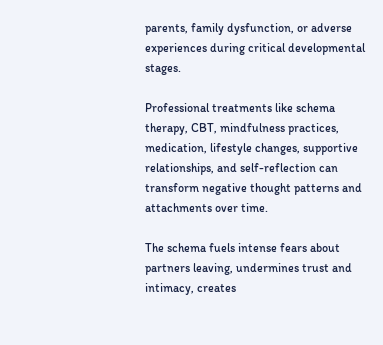parents, family dysfunction, or adverse experiences during critical developmental stages.

Professional treatments like schema therapy, CBT, mindfulness practices, medication, lifestyle changes, supportive relationships, and self-reflection can transform negative thought patterns and attachments over time.

The schema fuels intense fears about partners leaving, undermines trust and intimacy, creates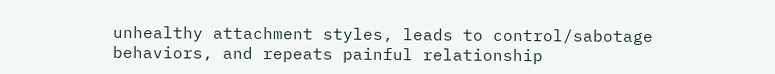unhealthy attachment styles, leads to control/sabotage behaviors, and repeats painful relationship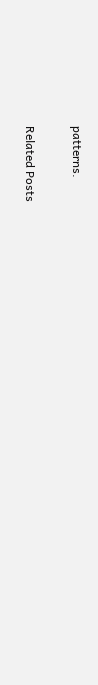patterns.

Related Posts